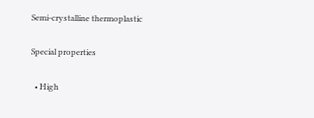Semi-crystalline thermoplastic

Special properties

  • High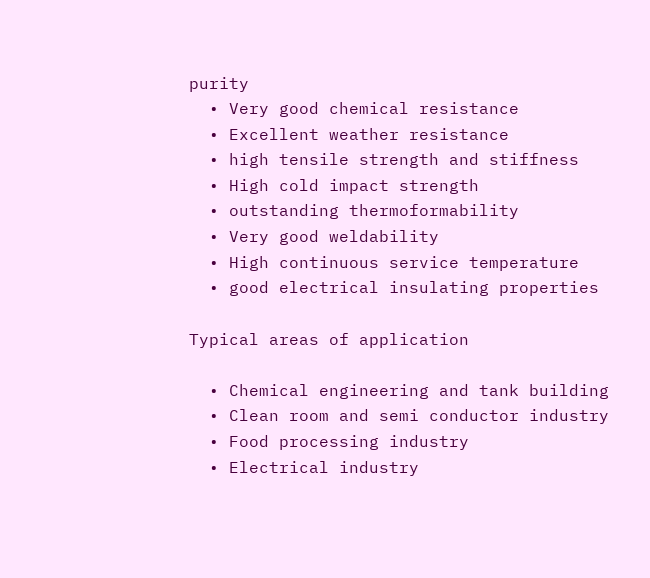purity
  • Very good chemical resistance
  • Excellent weather resistance
  • high tensile strength and stiffness
  • High cold impact strength
  • outstanding thermoformability
  • Very good weldability
  • High continuous service temperature
  • good electrical insulating properties

Typical areas of application

  • Chemical engineering and tank building
  • Clean room and semi conductor industry
  • Food processing industry
  • Electrical industry